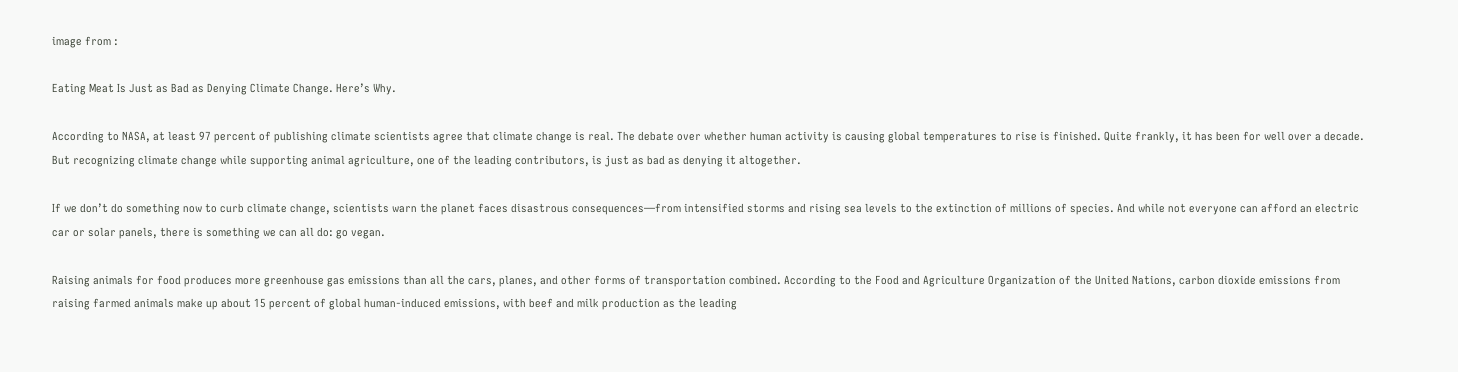image from :

Eating Meat Is Just as Bad as Denying Climate Change. Here’s Why.

According to NASA, at least 97 percent of publishing climate scientists agree that climate change is real. The debate over whether human activity is causing global temperatures to rise is finished. Quite frankly, it has been for well over a decade. But recognizing climate change while supporting animal agriculture, one of the leading contributors, is just as bad as denying it altogether.

If we don’t do something now to curb climate change, scientists warn the planet faces disastrous consequences—from intensified storms and rising sea levels to the extinction of millions of species. And while not everyone can afford an electric car or solar panels, there is something we can all do: go vegan.

Raising animals for food produces more greenhouse gas emissions than all the cars, planes, and other forms of transportation combined. According to the Food and Agriculture Organization of the United Nations, carbon dioxide emissions from raising farmed animals make up about 15 percent of global human-induced emissions, with beef and milk production as the leading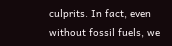culprits. In fact, even without fossil fuels, we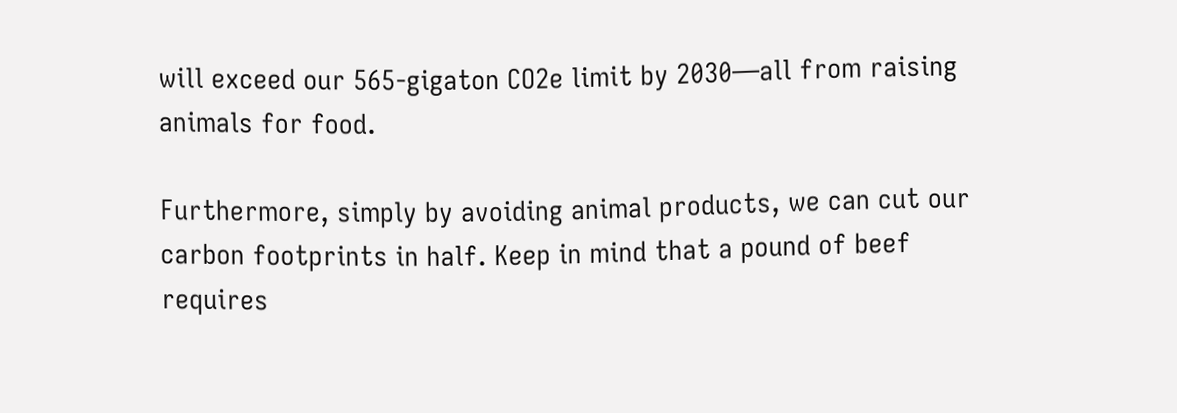will exceed our 565-gigaton CO2e limit by 2030—all from raising animals for food.

Furthermore, simply by avoiding animal products, we can cut our carbon footprints in half. Keep in mind that a pound of beef requires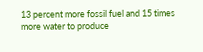13 percent more fossil fuel and 15 times more water to produce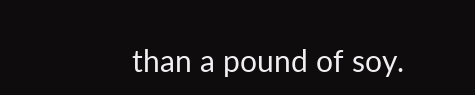than a pound of soy.